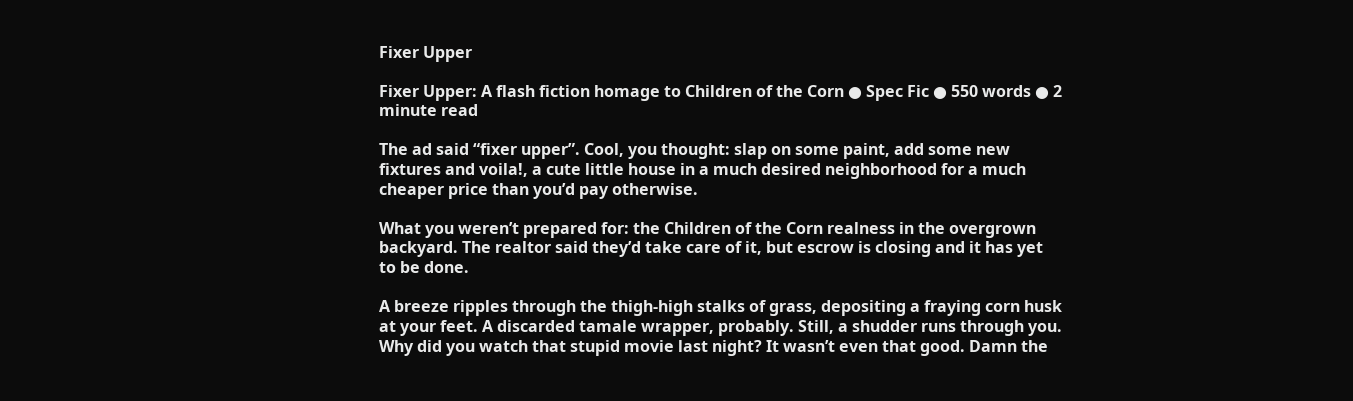Fixer Upper

Fixer Upper: A flash fiction homage to Children of the Corn ● Spec Fic ● 550 words ● 2 minute read

The ad said “fixer upper”. Cool, you thought: slap on some paint, add some new fixtures and voila!, a cute little house in a much desired neighborhood for a much cheaper price than you’d pay otherwise.

What you weren’t prepared for: the Children of the Corn realness in the overgrown backyard. The realtor said they’d take care of it, but escrow is closing and it has yet to be done.

A breeze ripples through the thigh-high stalks of grass, depositing a fraying corn husk at your feet. A discarded tamale wrapper, probably. Still, a shudder runs through you. Why did you watch that stupid movie last night? It wasn’t even that good. Damn the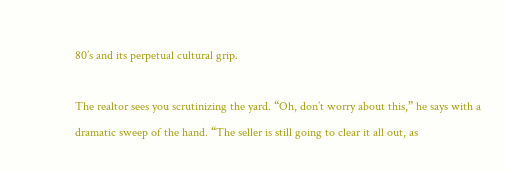80’s and its perpetual cultural grip.

The realtor sees you scrutinizing the yard. “Oh, don’t worry about this,” he says with a dramatic sweep of the hand. “The seller is still going to clear it all out, as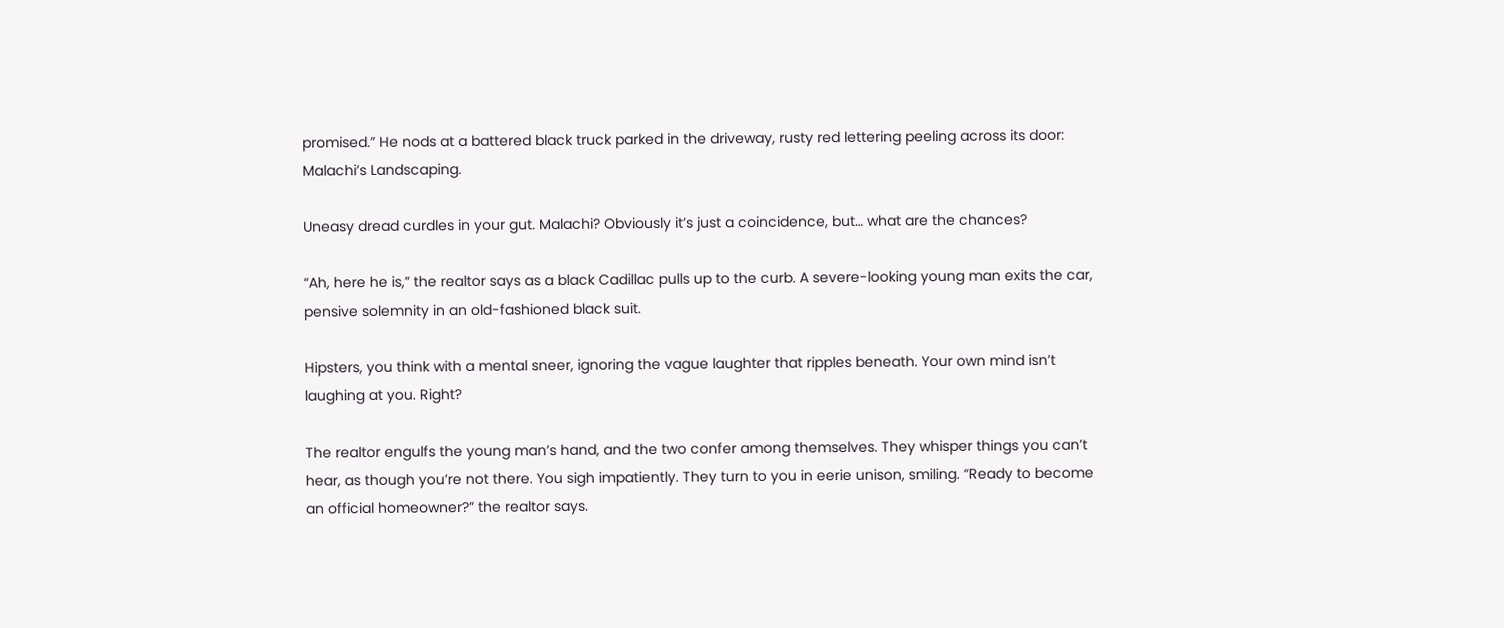promised.” He nods at a battered black truck parked in the driveway, rusty red lettering peeling across its door: Malachi’s Landscaping.

Uneasy dread curdles in your gut. Malachi? Obviously it’s just a coincidence, but… what are the chances?

“Ah, here he is,” the realtor says as a black Cadillac pulls up to the curb. A severe-looking young man exits the car, pensive solemnity in an old-fashioned black suit.

Hipsters, you think with a mental sneer, ignoring the vague laughter that ripples beneath. Your own mind isn’t laughing at you. Right?

The realtor engulfs the young man’s hand, and the two confer among themselves. They whisper things you can’t hear, as though you’re not there. You sigh impatiently. They turn to you in eerie unison, smiling. “Ready to become an official homeowner?” the realtor says.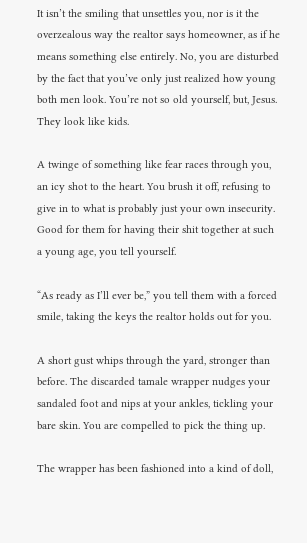It isn’t the smiling that unsettles you, nor is it the overzealous way the realtor says homeowner, as if he means something else entirely. No, you are disturbed by the fact that you’ve only just realized how young both men look. You’re not so old yourself, but, Jesus. They look like kids.

A twinge of something like fear races through you, an icy shot to the heart. You brush it off, refusing to give in to what is probably just your own insecurity. Good for them for having their shit together at such a young age, you tell yourself.

“As ready as I’ll ever be,” you tell them with a forced smile, taking the keys the realtor holds out for you.

A short gust whips through the yard, stronger than before. The discarded tamale wrapper nudges your sandaled foot and nips at your ankles, tickling your bare skin. You are compelled to pick the thing up.

The wrapper has been fashioned into a kind of doll,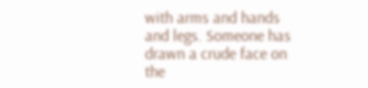with arms and hands and legs. Someone has drawn a crude face on the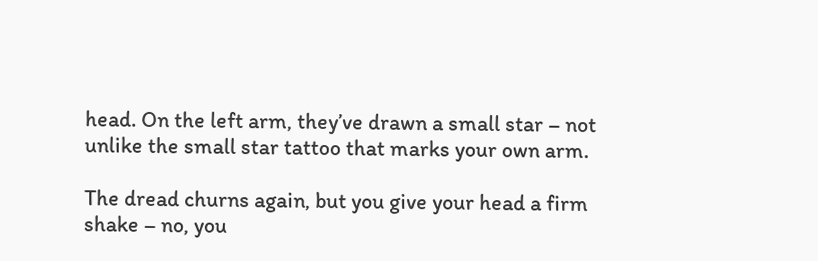head. On the left arm, they’ve drawn a small star – not unlike the small star tattoo that marks your own arm.

The dread churns again, but you give your head a firm shake – no, you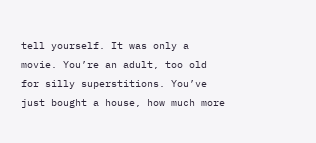tell yourself. It was only a movie. You’re an adult, too old for silly superstitions. You’ve just bought a house, how much more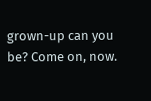grown-up can you be? Come on, now.